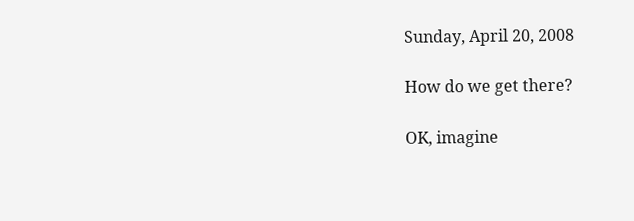Sunday, April 20, 2008

How do we get there?

OK, imagine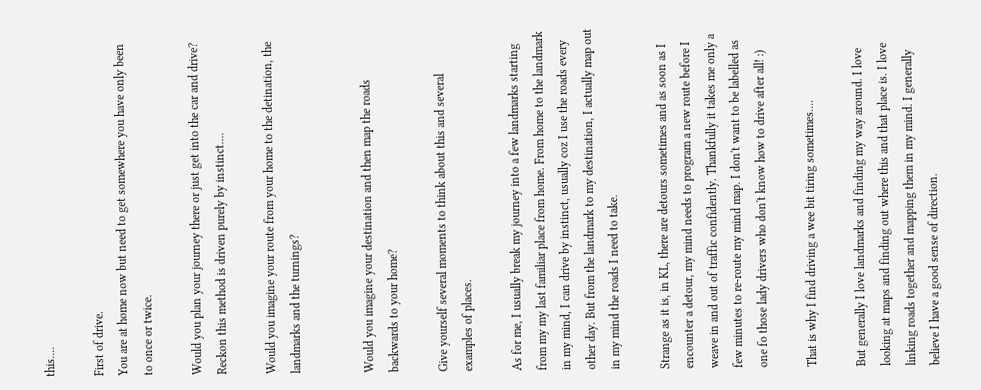this....

First of drive.
You are at home now but need to get somewhere you have only been to once or twice.

Would you plan your journey there or just get into the car and drive?
Reckon this method is driven purely by instinct....

Would you imagine your route from your home to the detination, the landmarks and the turnings?


Would you imagine your destination and then map the roads backwards to your home?

Give yourself several moments to think about this and several examples of places.

As for me, I usually break my journey into a few landmarks starting from my my last familiar place from home. From home to the landmark in my mind, I can drive by instinct, usually coz I use the roads every other day. But from the landmark to my destination, I actually map out in my mind the roads I need to take.

Strange as it is, in KL, there are detours sometimes and as soon as I encounter a detour, my mind needs to program a new route before I weave in and out of traffic confidently. Thankfully it takes me only a few minutes to re-route my mind map. I don't want to be labelled as one fo those lady drivers who don't know how to drive after all! :)

That is why I find driving a wee bit tiring sometimes....

But generally I love landmarks and finding my way around. I love looking at maps and finding out where this and that place is. I love linking roads together and mapping them in my mind. I generally believe I have a good sense of direction.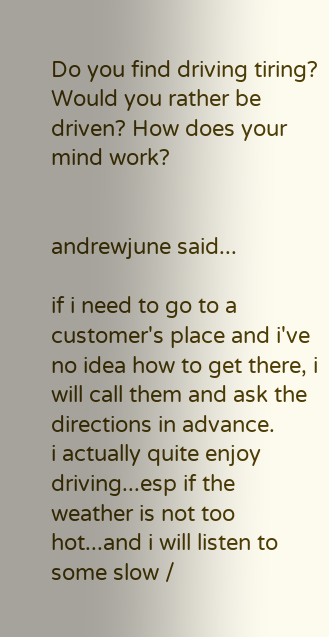Do you find driving tiring? Would you rather be driven? How does your mind work?


andrewjune said...

if i need to go to a customer's place and i've no idea how to get there, i will call them and ask the directions in advance.
i actually quite enjoy driving...esp if the weather is not too hot...and i will listen to some slow /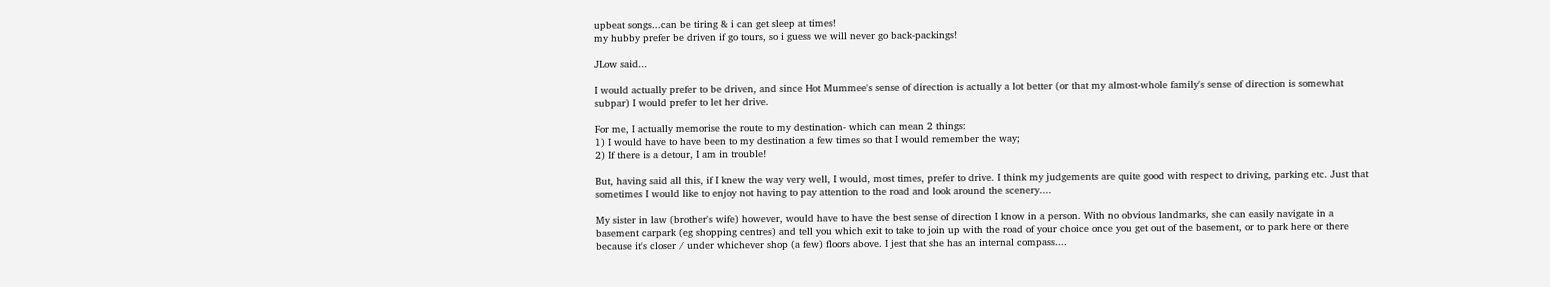upbeat songs...can be tiring & i can get sleep at times!
my hubby prefer be driven if go tours, so i guess we will never go back-packings!

JLow said...

I would actually prefer to be driven, and since Hot Mummee's sense of direction is actually a lot better (or that my almost-whole family's sense of direction is somewhat subpar) I would prefer to let her drive.

For me, I actually memorise the route to my destination- which can mean 2 things:
1) I would have to have been to my destination a few times so that I would remember the way;
2) If there is a detour, I am in trouble!

But, having said all this, if I knew the way very well, I would, most times, prefer to drive. I think my judgements are quite good with respect to driving, parking etc. Just that sometimes I would like to enjoy not having to pay attention to the road and look around the scenery....

My sister in law (brother's wife) however, would have to have the best sense of direction I know in a person. With no obvious landmarks, she can easily navigate in a basement carpark (eg shopping centres) and tell you which exit to take to join up with the road of your choice once you get out of the basement, or to park here or there because it's closer / under whichever shop (a few) floors above. I jest that she has an internal compass....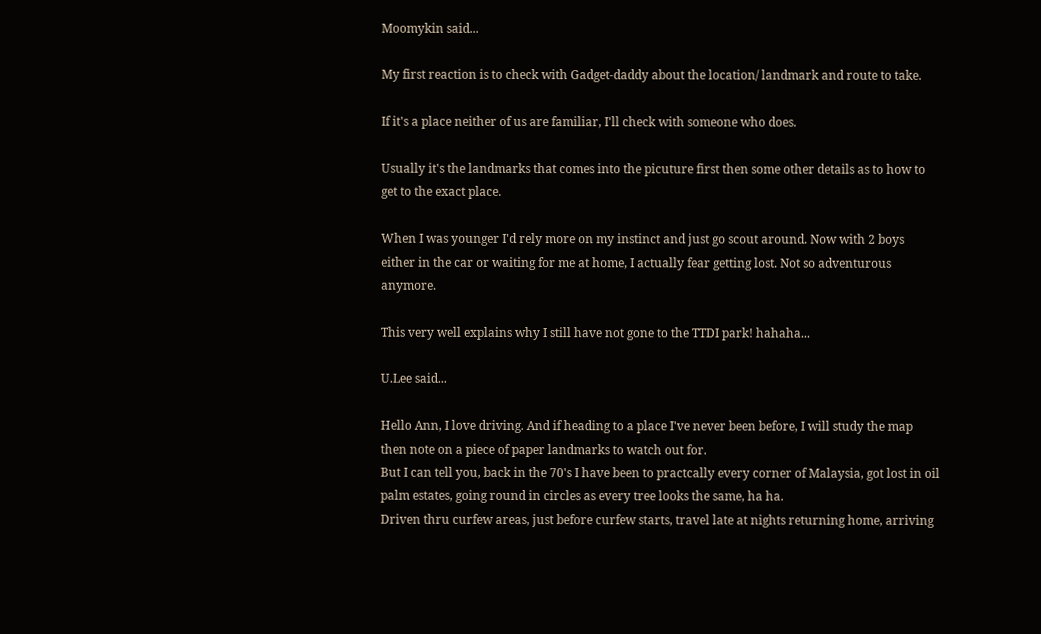Moomykin said...

My first reaction is to check with Gadget-daddy about the location/ landmark and route to take.

If it's a place neither of us are familiar, I'll check with someone who does.

Usually it's the landmarks that comes into the picuture first then some other details as to how to get to the exact place.

When I was younger I'd rely more on my instinct and just go scout around. Now with 2 boys either in the car or waiting for me at home, I actually fear getting lost. Not so adventurous anymore.

This very well explains why I still have not gone to the TTDI park! hahaha...

U.Lee said...

Hello Ann, I love driving. And if heading to a place I've never been before, I will study the map then note on a piece of paper landmarks to watch out for.
But I can tell you, back in the 70's I have been to practcally every corner of Malaysia, got lost in oil palm estates, going round in circles as every tree looks the same, ha ha.
Driven thru curfew areas, just before curfew starts, travel late at nights returning home, arriving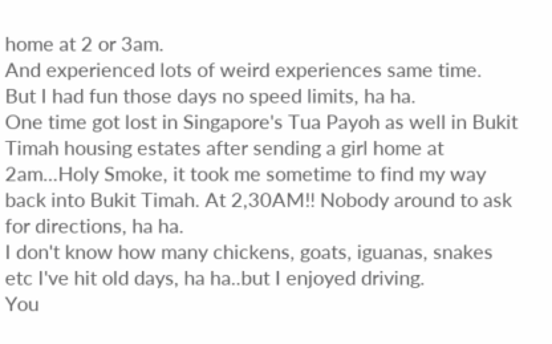home at 2 or 3am.
And experienced lots of weird experiences same time.
But I had fun those days no speed limits, ha ha.
One time got lost in Singapore's Tua Payoh as well in Bukit Timah housing estates after sending a girl home at 2am...Holy Smoke, it took me sometime to find my way back into Bukit Timah. At 2,30AM!! Nobody around to ask for directions, ha ha.
I don't know how many chickens, goats, iguanas, snakes etc I've hit old days, ha ha..but I enjoyed driving.
You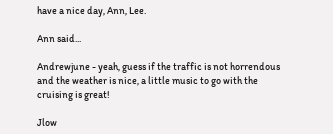have a nice day, Ann, Lee.

Ann said...

Andrewjune - yeah, guess if the traffic is not horrendous and the weather is nice, a little music to go with the cruising is great!

Jlow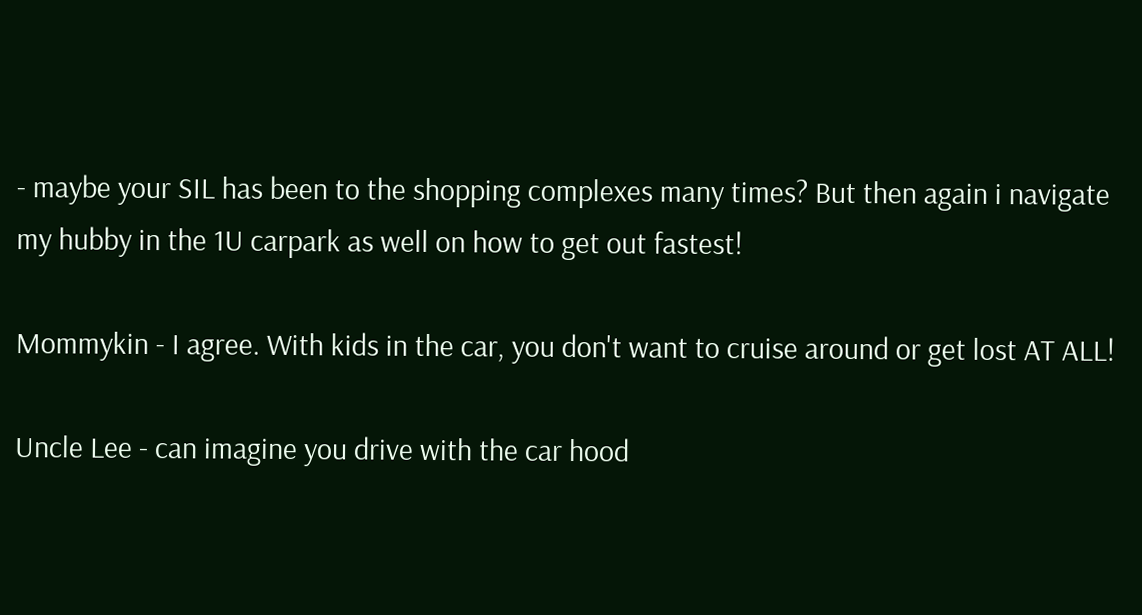- maybe your SIL has been to the shopping complexes many times? But then again i navigate my hubby in the 1U carpark as well on how to get out fastest!

Mommykin - I agree. With kids in the car, you don't want to cruise around or get lost AT ALL!

Uncle Lee - can imagine you drive with the car hood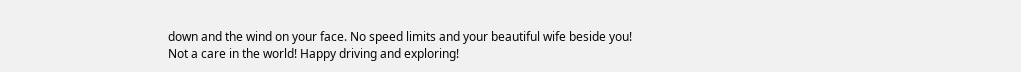down and the wind on your face. No speed limits and your beautiful wife beside you!
Not a care in the world! Happy driving and exploring!